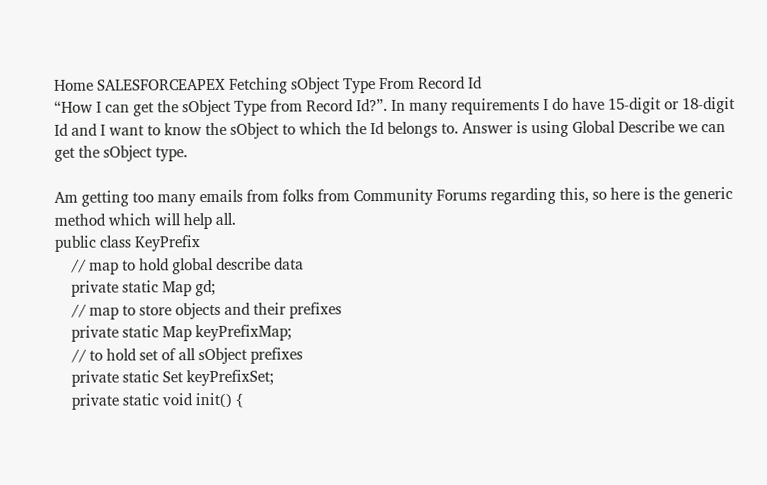Home SALESFORCEAPEX Fetching sObject Type From Record Id
“How I can get the sObject Type from Record Id?”. In many requirements I do have 15-digit or 18-digit Id and I want to know the sObject to which the Id belongs to. Answer is using Global Describe we can get the sObject type.

Am getting too many emails from folks from Community Forums regarding this, so here is the generic method which will help all.
public class KeyPrefix
    // map to hold global describe data
    private static Map gd;
    // map to store objects and their prefixes
    private static Map keyPrefixMap;
    // to hold set of all sObject prefixes
    private static Set keyPrefixSet;
    private static void init() {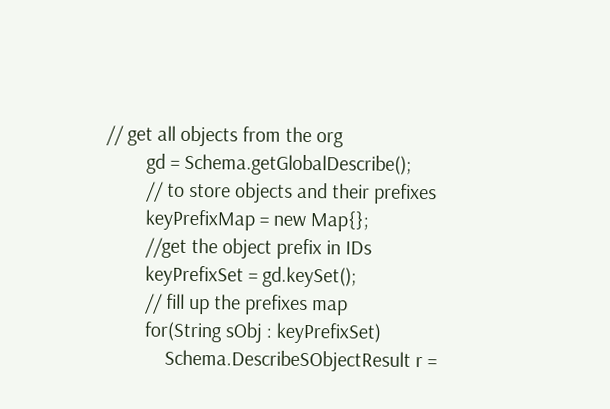// get all objects from the org
        gd = Schema.getGlobalDescribe();
        // to store objects and their prefixes
        keyPrefixMap = new Map{};
        //get the object prefix in IDs
        keyPrefixSet = gd.keySet();
        // fill up the prefixes map
        for(String sObj : keyPrefixSet)
            Schema.DescribeSObjectResult r =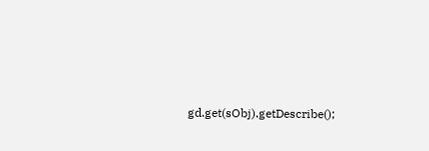gd.get(sObj).getDescribe();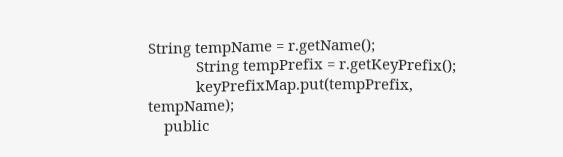String tempName = r.getName();
            String tempPrefix = r.getKeyPrefix();
            keyPrefixMap.put(tempPrefix, tempName);
    public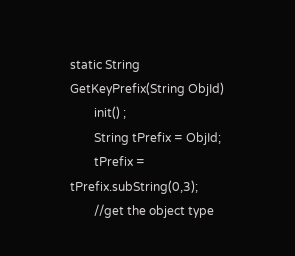static String GetKeyPrefix(String ObjId)
        init() ;
        String tPrefix = ObjId;
        tPrefix = tPrefix.subString(0,3);
        //get the object type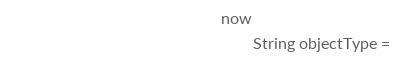now
        String objectType =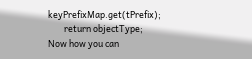keyPrefixMap.get(tPrefix);
        return objectType;
Now how you can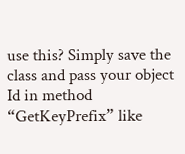use this? Simply save the class and pass your object Id in method “GetKeyPrefix” like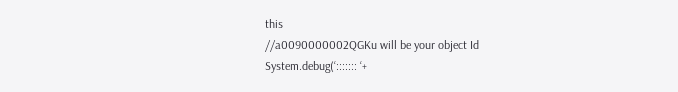this
//a0090000002QGKu will be your object Id
System.debug(‘::::::: ‘+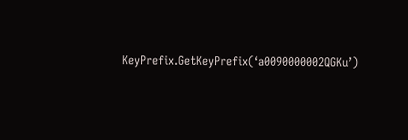KeyPrefix.GetKeyPrefix(‘a0090000002QGKu’)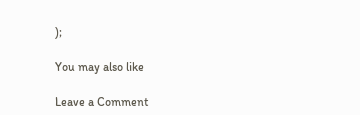);

You may also like

Leave a Comment